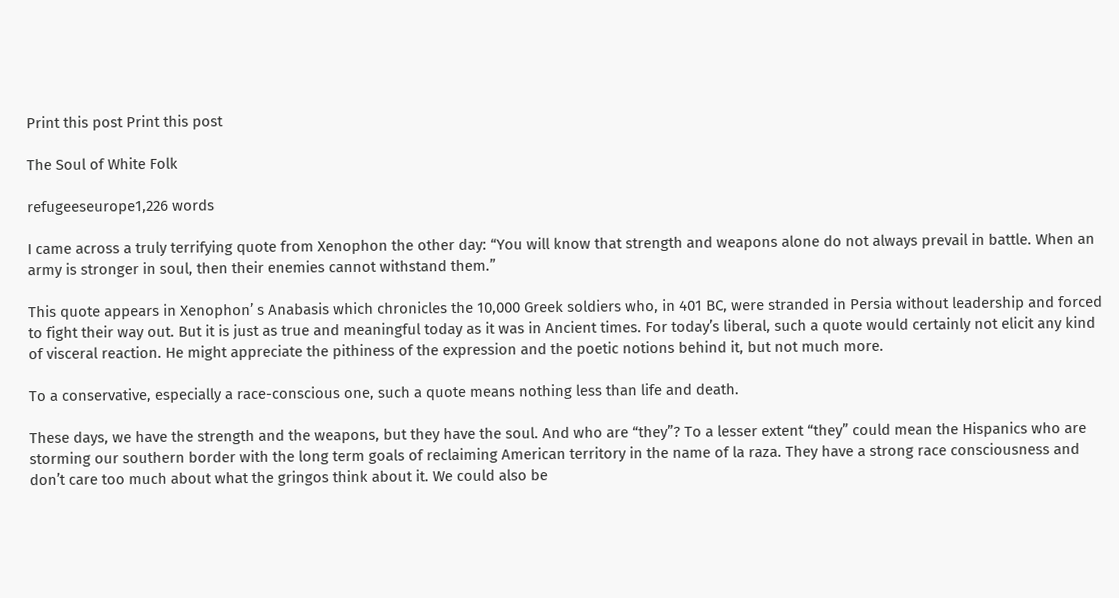Print this post Print this post

The Soul of White Folk

refugeeseurope1,226 words

I came across a truly terrifying quote from Xenophon the other day: “You will know that strength and weapons alone do not always prevail in battle. When an army is stronger in soul, then their enemies cannot withstand them.”

This quote appears in Xenophon’ s Anabasis which chronicles the 10,000 Greek soldiers who, in 401 BC, were stranded in Persia without leadership and forced to fight their way out. But it is just as true and meaningful today as it was in Ancient times. For today’s liberal, such a quote would certainly not elicit any kind of visceral reaction. He might appreciate the pithiness of the expression and the poetic notions behind it, but not much more.

To a conservative, especially a race-conscious one, such a quote means nothing less than life and death.

These days, we have the strength and the weapons, but they have the soul. And who are “they”? To a lesser extent “they” could mean the Hispanics who are storming our southern border with the long term goals of reclaiming American territory in the name of la raza. They have a strong race consciousness and don’t care too much about what the gringos think about it. We could also be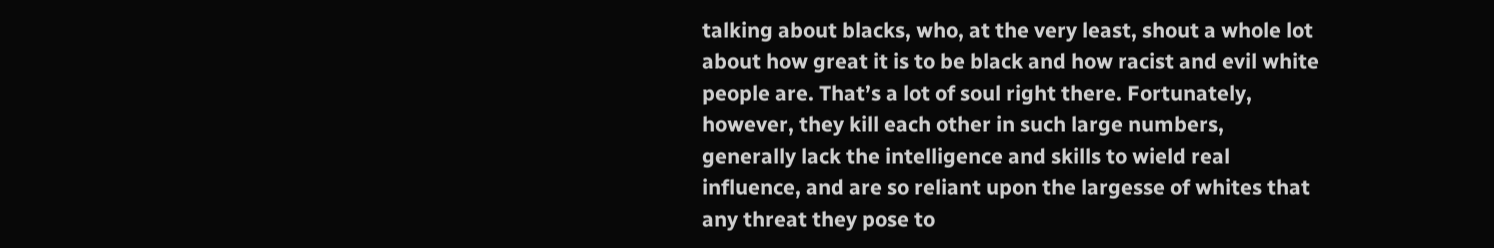talking about blacks, who, at the very least, shout a whole lot about how great it is to be black and how racist and evil white people are. That’s a lot of soul right there. Fortunately, however, they kill each other in such large numbers, generally lack the intelligence and skills to wield real influence, and are so reliant upon the largesse of whites that any threat they pose to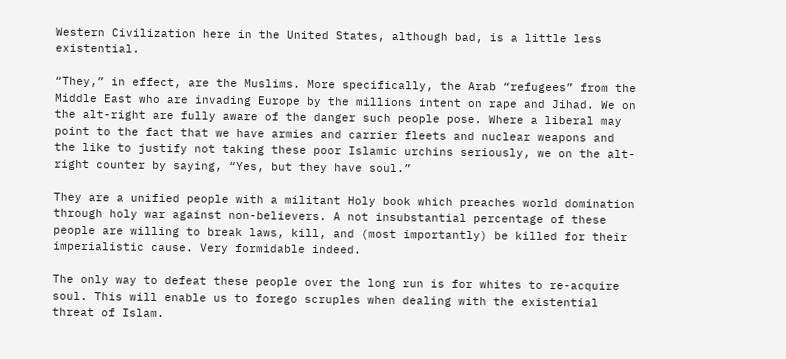Western Civilization here in the United States, although bad, is a little less existential.

“They,” in effect, are the Muslims. More specifically, the Arab “refugees” from the Middle East who are invading Europe by the millions intent on rape and Jihad. We on the alt-right are fully aware of the danger such people pose. Where a liberal may point to the fact that we have armies and carrier fleets and nuclear weapons and the like to justify not taking these poor Islamic urchins seriously, we on the alt-right counter by saying, “Yes, but they have soul.”

They are a unified people with a militant Holy book which preaches world domination through holy war against non-believers. A not insubstantial percentage of these people are willing to break laws, kill, and (most importantly) be killed for their imperialistic cause. Very formidable indeed.

The only way to defeat these people over the long run is for whites to re-acquire soul. This will enable us to forego scruples when dealing with the existential threat of Islam.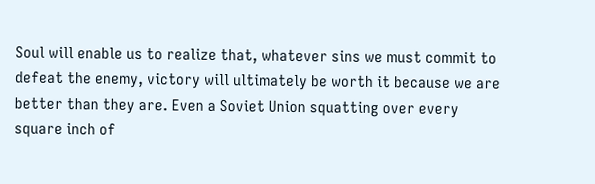Soul will enable us to realize that, whatever sins we must commit to defeat the enemy, victory will ultimately be worth it because we are better than they are. Even a Soviet Union squatting over every square inch of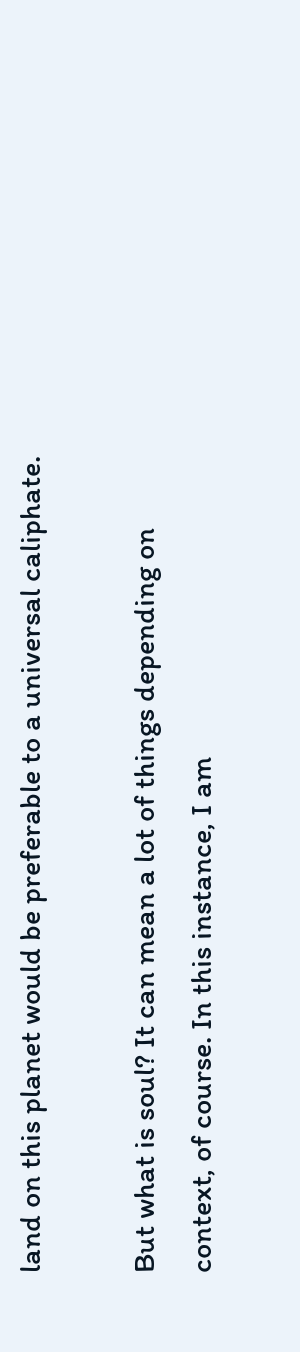land on this planet would be preferable to a universal caliphate.

But what is soul? It can mean a lot of things depending on context, of course. In this instance, I am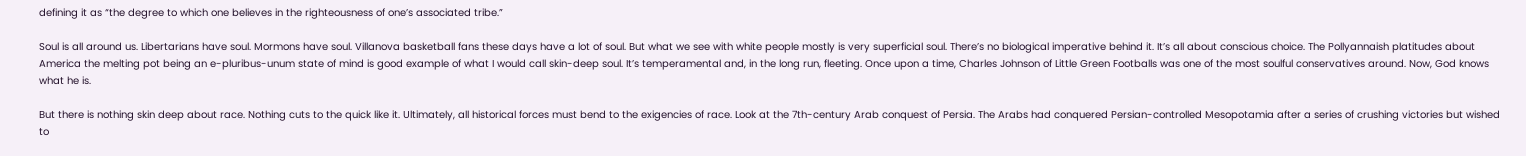defining it as “the degree to which one believes in the righteousness of one’s associated tribe.”

Soul is all around us. Libertarians have soul. Mormons have soul. Villanova basketball fans these days have a lot of soul. But what we see with white people mostly is very superficial soul. There’s no biological imperative behind it. It’s all about conscious choice. The Pollyannaish platitudes about America the melting pot being an e-pluribus-unum state of mind is good example of what I would call skin-deep soul. It’s temperamental and, in the long run, fleeting. Once upon a time, Charles Johnson of Little Green Footballs was one of the most soulful conservatives around. Now, God knows what he is.

But there is nothing skin deep about race. Nothing cuts to the quick like it. Ultimately, all historical forces must bend to the exigencies of race. Look at the 7th-century Arab conquest of Persia. The Arabs had conquered Persian-controlled Mesopotamia after a series of crushing victories but wished to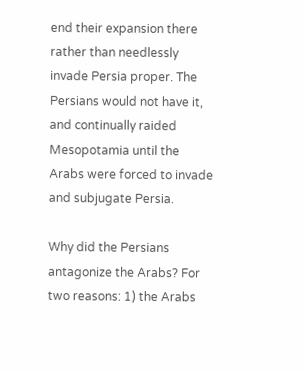end their expansion there rather than needlessly invade Persia proper. The Persians would not have it, and continually raided Mesopotamia until the Arabs were forced to invade and subjugate Persia.

Why did the Persians antagonize the Arabs? For two reasons: 1) the Arabs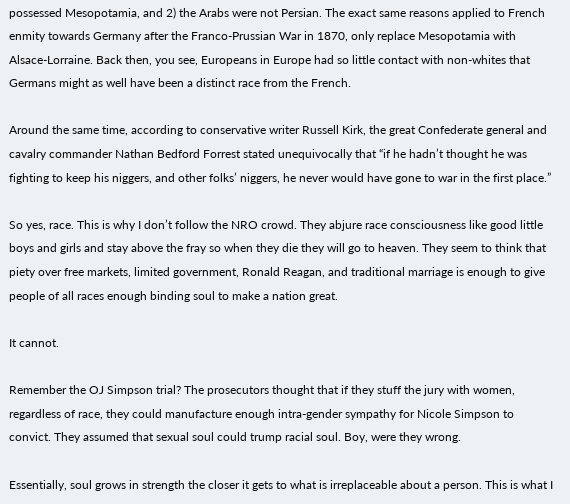possessed Mesopotamia, and 2) the Arabs were not Persian. The exact same reasons applied to French enmity towards Germany after the Franco-Prussian War in 1870, only replace Mesopotamia with Alsace-Lorraine. Back then, you see, Europeans in Europe had so little contact with non-whites that Germans might as well have been a distinct race from the French.

Around the same time, according to conservative writer Russell Kirk, the great Confederate general and cavalry commander Nathan Bedford Forrest stated unequivocally that “if he hadn’t thought he was fighting to keep his niggers, and other folks’ niggers, he never would have gone to war in the first place.”

So yes, race. This is why I don’t follow the NRO crowd. They abjure race consciousness like good little boys and girls and stay above the fray so when they die they will go to heaven. They seem to think that piety over free markets, limited government, Ronald Reagan, and traditional marriage is enough to give people of all races enough binding soul to make a nation great.

It cannot.

Remember the OJ Simpson trial? The prosecutors thought that if they stuff the jury with women, regardless of race, they could manufacture enough intra-gender sympathy for Nicole Simpson to convict. They assumed that sexual soul could trump racial soul. Boy, were they wrong.

Essentially, soul grows in strength the closer it gets to what is irreplaceable about a person. This is what I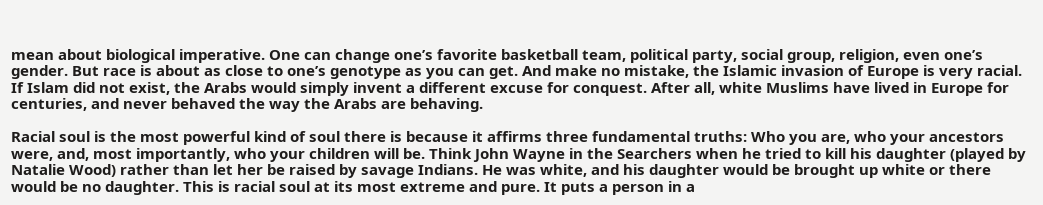mean about biological imperative. One can change one’s favorite basketball team, political party, social group, religion, even one’s gender. But race is about as close to one’s genotype as you can get. And make no mistake, the Islamic invasion of Europe is very racial. If Islam did not exist, the Arabs would simply invent a different excuse for conquest. After all, white Muslims have lived in Europe for centuries, and never behaved the way the Arabs are behaving.

Racial soul is the most powerful kind of soul there is because it affirms three fundamental truths: Who you are, who your ancestors were, and, most importantly, who your children will be. Think John Wayne in the Searchers when he tried to kill his daughter (played by Natalie Wood) rather than let her be raised by savage Indians. He was white, and his daughter would be brought up white or there would be no daughter. This is racial soul at its most extreme and pure. It puts a person in a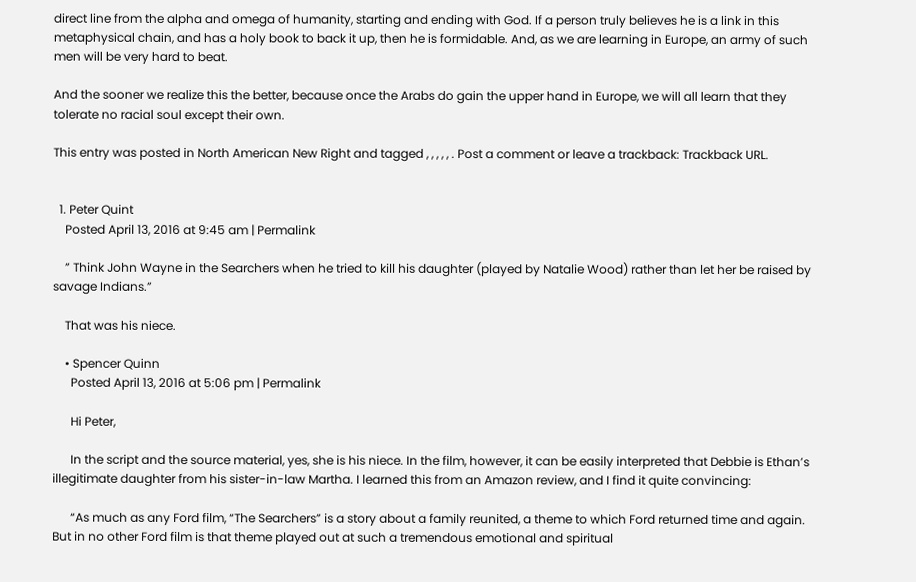direct line from the alpha and omega of humanity, starting and ending with God. If a person truly believes he is a link in this metaphysical chain, and has a holy book to back it up, then he is formidable. And, as we are learning in Europe, an army of such men will be very hard to beat.

And the sooner we realize this the better, because once the Arabs do gain the upper hand in Europe, we will all learn that they tolerate no racial soul except their own.

This entry was posted in North American New Right and tagged , , , , , . Post a comment or leave a trackback: Trackback URL.


  1. Peter Quint
    Posted April 13, 2016 at 9:45 am | Permalink

    ” Think John Wayne in the Searchers when he tried to kill his daughter (played by Natalie Wood) rather than let her be raised by savage Indians.”

    That was his niece.

    • Spencer Quinn
      Posted April 13, 2016 at 5:06 pm | Permalink

      Hi Peter,

      In the script and the source material, yes, she is his niece. In the film, however, it can be easily interpreted that Debbie is Ethan’s illegitimate daughter from his sister-in-law Martha. I learned this from an Amazon review, and I find it quite convincing:

      “As much as any Ford film, “The Searchers” is a story about a family reunited, a theme to which Ford returned time and again. But in no other Ford film is that theme played out at such a tremendous emotional and spiritual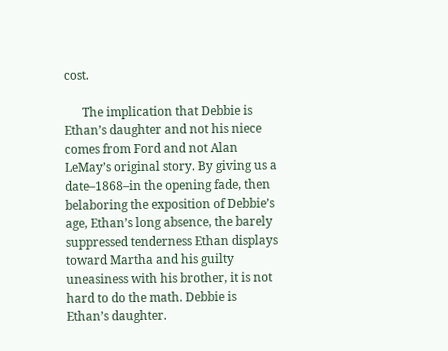cost.

      The implication that Debbie is Ethan’s daughter and not his niece comes from Ford and not Alan LeMay’s original story. By giving us a date–1868–in the opening fade, then belaboring the exposition of Debbie’s age, Ethan’s long absence, the barely suppressed tenderness Ethan displays toward Martha and his guilty uneasiness with his brother, it is not hard to do the math. Debbie is Ethan’s daughter.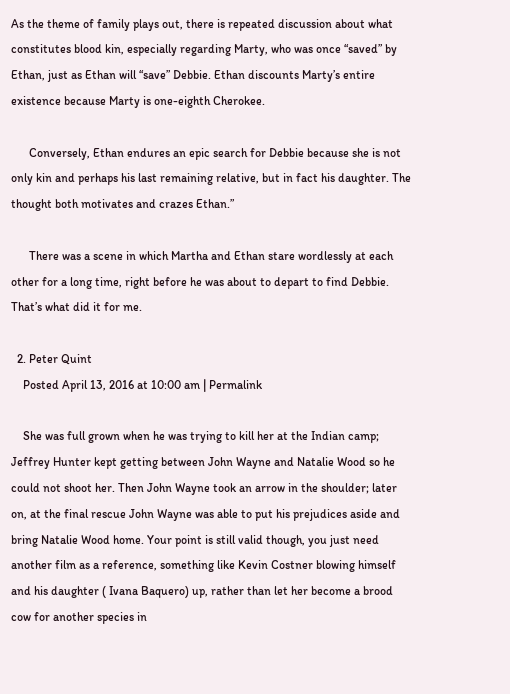As the theme of family plays out, there is repeated discussion about what constitutes blood kin, especially regarding Marty, who was once “saved” by Ethan, just as Ethan will “save” Debbie. Ethan discounts Marty’s entire existence because Marty is one-eighth Cherokee.

      Conversely, Ethan endures an epic search for Debbie because she is not only kin and perhaps his last remaining relative, but in fact his daughter. The thought both motivates and crazes Ethan.”

      There was a scene in which Martha and Ethan stare wordlessly at each other for a long time, right before he was about to depart to find Debbie. That’s what did it for me.

  2. Peter Quint
    Posted April 13, 2016 at 10:00 am | Permalink

    She was full grown when he was trying to kill her at the Indian camp; Jeffrey Hunter kept getting between John Wayne and Natalie Wood so he could not shoot her. Then John Wayne took an arrow in the shoulder; later on, at the final rescue John Wayne was able to put his prejudices aside and bring Natalie Wood home. Your point is still valid though, you just need another film as a reference, something like Kevin Costner blowing himself and his daughter ( Ivana Baquero) up, rather than let her become a brood cow for another species in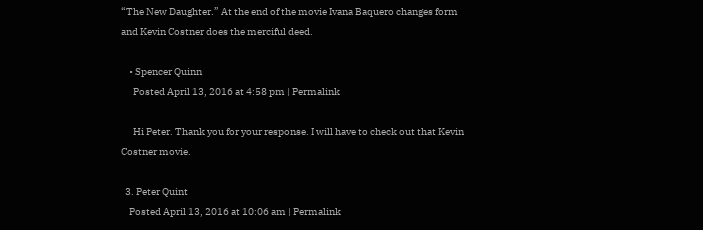“The New Daughter.” At the end of the movie Ivana Baquero changes form and Kevin Costner does the merciful deed.

    • Spencer Quinn
      Posted April 13, 2016 at 4:58 pm | Permalink

      Hi Peter. Thank you for your response. I will have to check out that Kevin Costner movie.

  3. Peter Quint
    Posted April 13, 2016 at 10:06 am | Permalink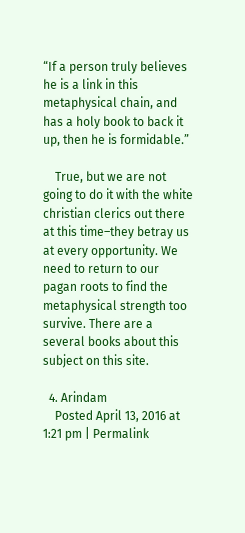“If a person truly believes he is a link in this metaphysical chain, and has a holy book to back it up, then he is formidable.”

    True, but we are not going to do it with the white christian clerics out there at this time–they betray us at every opportunity. We need to return to our pagan roots to find the metaphysical strength too survive. There are a several books about this subject on this site.

  4. Arindam
    Posted April 13, 2016 at 1:21 pm | Permalink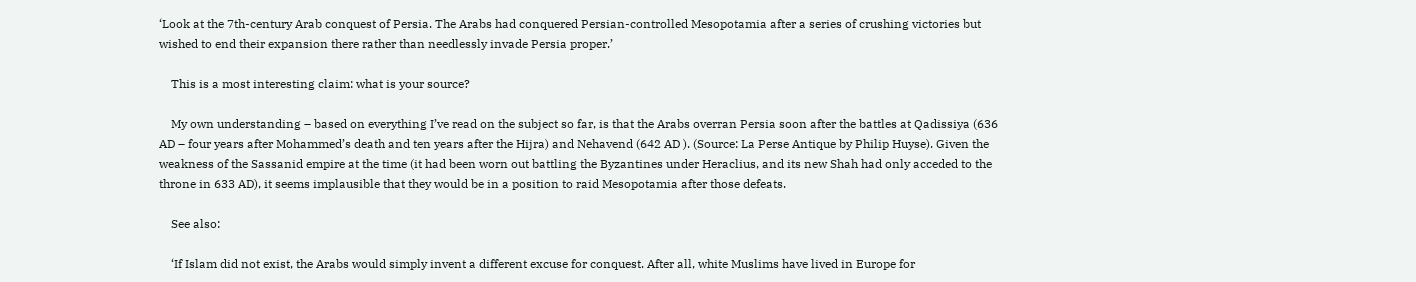‘Look at the 7th-century Arab conquest of Persia. The Arabs had conquered Persian-controlled Mesopotamia after a series of crushing victories but wished to end their expansion there rather than needlessly invade Persia proper.’

    This is a most interesting claim: what is your source?

    My own understanding – based on everything I’ve read on the subject so far, is that the Arabs overran Persia soon after the battles at Qadissiya (636 AD – four years after Mohammed’s death and ten years after the Hijra) and Nehavend (642 AD ). (Source: La Perse Antique by Philip Huyse). Given the weakness of the Sassanid empire at the time (it had been worn out battling the Byzantines under Heraclius, and its new Shah had only acceded to the throne in 633 AD), it seems implausible that they would be in a position to raid Mesopotamia after those defeats.

    See also:

    ‘If Islam did not exist, the Arabs would simply invent a different excuse for conquest. After all, white Muslims have lived in Europe for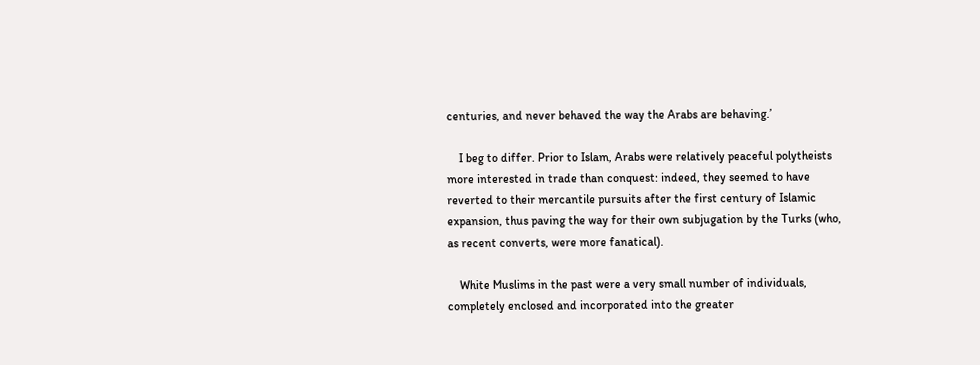centuries, and never behaved the way the Arabs are behaving.’

    I beg to differ. Prior to Islam, Arabs were relatively peaceful polytheists more interested in trade than conquest: indeed, they seemed to have reverted to their mercantile pursuits after the first century of Islamic expansion, thus paving the way for their own subjugation by the Turks (who, as recent converts, were more fanatical).

    White Muslims in the past were a very small number of individuals, completely enclosed and incorporated into the greater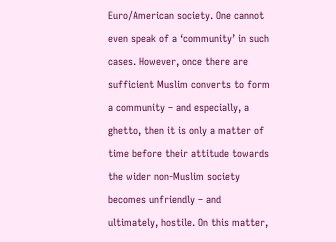Euro/American society. One cannot even speak of a ‘community’ in such cases. However, once there are sufficient Muslim converts to form a community – and especially, a ghetto, then it is only a matter of time before their attitude towards the wider non-Muslim society becomes unfriendly – and ultimately, hostile. On this matter,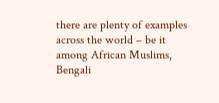there are plenty of examples across the world – be it among African Muslims, Bengali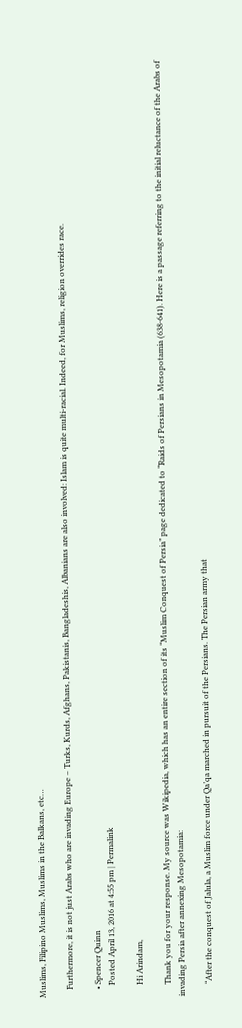Muslims, Filipino Muslims, Muslims in the Balkans, etc…

    Furthermore, it is not just Arabs who are invading Europe – Turks, Kurds, Afghans, Pakistanis, Bangladeshis, Albanians are also involved: Islam is quite multi-racial. Indeed, for Muslims, religion overrides race.

    • Spencer Quinn
      Posted April 13, 2016 at 4:55 pm | Permalink

      Hi Arindam,

      Thank you for your response. My source was Wikipedia, which has an entire section of its “Muslim Conquest of Persia” page dedicated to “Raids of Persians in Mesopotamia (638-641). Here is a passage referring to the initial reluctance of the Arabs of invading Persia after annexing Mesopotamia:

      “After the conquest of Jalula, a Muslim force under Qa’qa marched in pursuit of the Persians. The Persian army that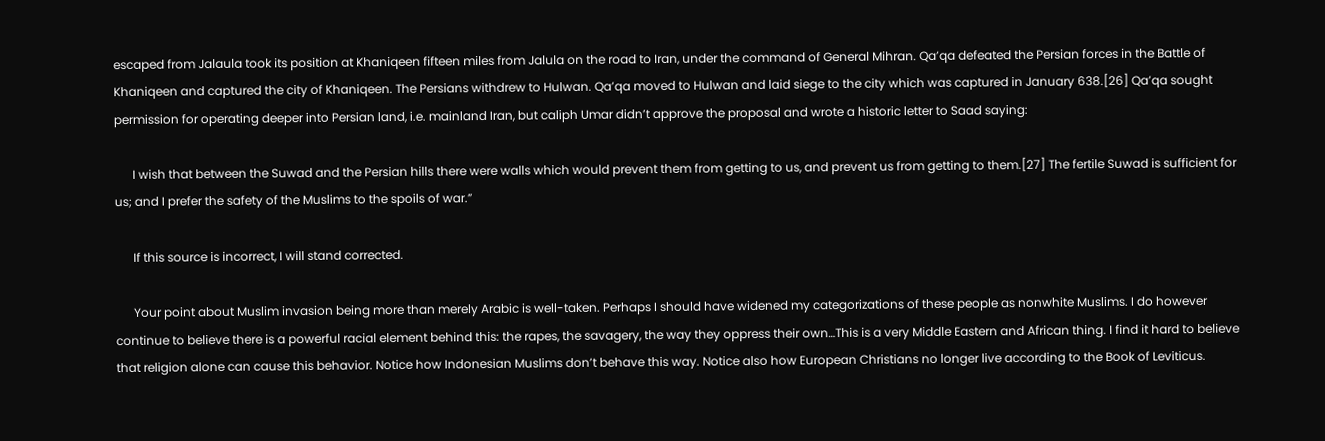escaped from Jalaula took its position at Khaniqeen fifteen miles from Jalula on the road to Iran, under the command of General Mihran. Qa’qa defeated the Persian forces in the Battle of Khaniqeen and captured the city of Khaniqeen. The Persians withdrew to Hulwan. Qa’qa moved to Hulwan and laid siege to the city which was captured in January 638.[26] Qa’qa sought permission for operating deeper into Persian land, i.e. mainland Iran, but caliph Umar didn’t approve the proposal and wrote a historic letter to Saad saying:

      I wish that between the Suwad and the Persian hills there were walls which would prevent them from getting to us, and prevent us from getting to them.[27] The fertile Suwad is sufficient for us; and I prefer the safety of the Muslims to the spoils of war.”

      If this source is incorrect, I will stand corrected.

      Your point about Muslim invasion being more than merely Arabic is well-taken. Perhaps I should have widened my categorizations of these people as nonwhite Muslims. I do however continue to believe there is a powerful racial element behind this: the rapes, the savagery, the way they oppress their own…This is a very Middle Eastern and African thing. I find it hard to believe that religion alone can cause this behavior. Notice how Indonesian Muslims don’t behave this way. Notice also how European Christians no longer live according to the Book of Leviticus.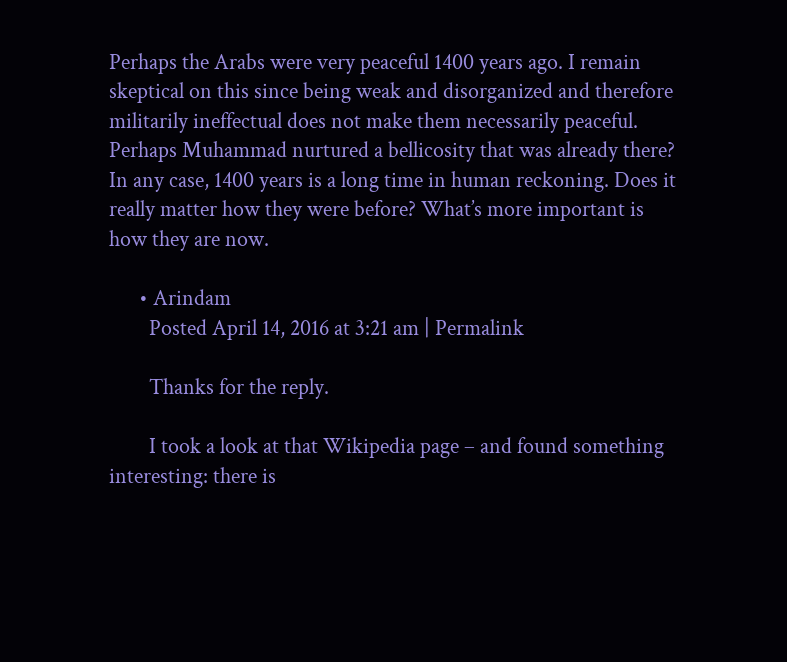Perhaps the Arabs were very peaceful 1400 years ago. I remain skeptical on this since being weak and disorganized and therefore militarily ineffectual does not make them necessarily peaceful. Perhaps Muhammad nurtured a bellicosity that was already there? In any case, 1400 years is a long time in human reckoning. Does it really matter how they were before? What’s more important is how they are now.

      • Arindam
        Posted April 14, 2016 at 3:21 am | Permalink

        Thanks for the reply.

        I took a look at that Wikipedia page – and found something interesting: there is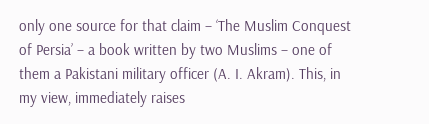only one source for that claim – ‘The Muslim Conquest of Persia’ – a book written by two Muslims – one of them a Pakistani military officer (A. I. Akram). This, in my view, immediately raises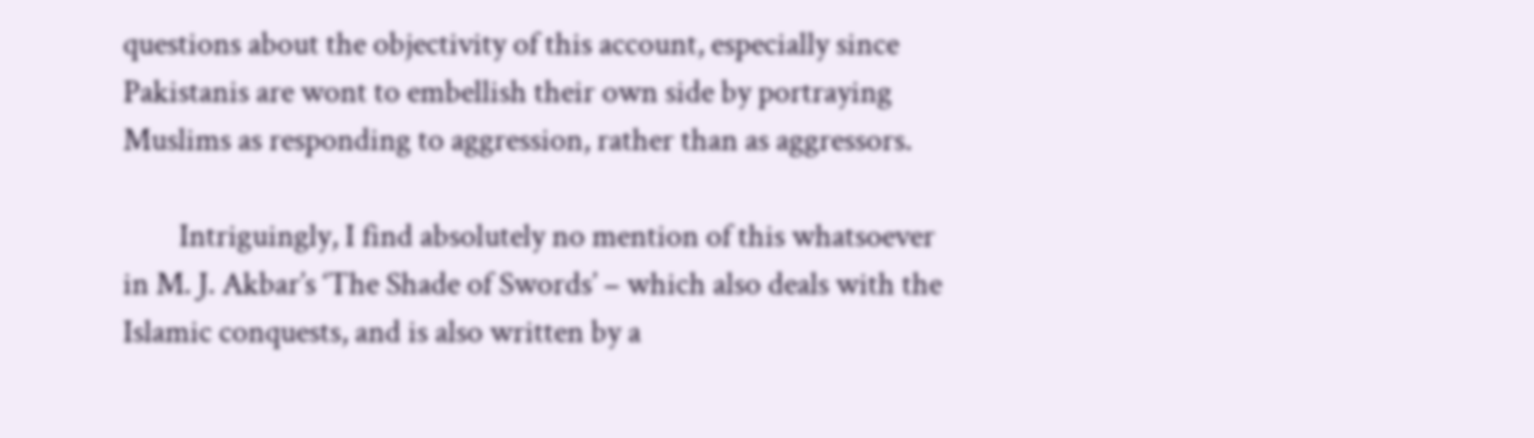questions about the objectivity of this account, especially since Pakistanis are wont to embellish their own side by portraying Muslims as responding to aggression, rather than as aggressors.

        Intriguingly, I find absolutely no mention of this whatsoever in M. J. Akbar’s ‘The Shade of Swords’ – which also deals with the Islamic conquests, and is also written by a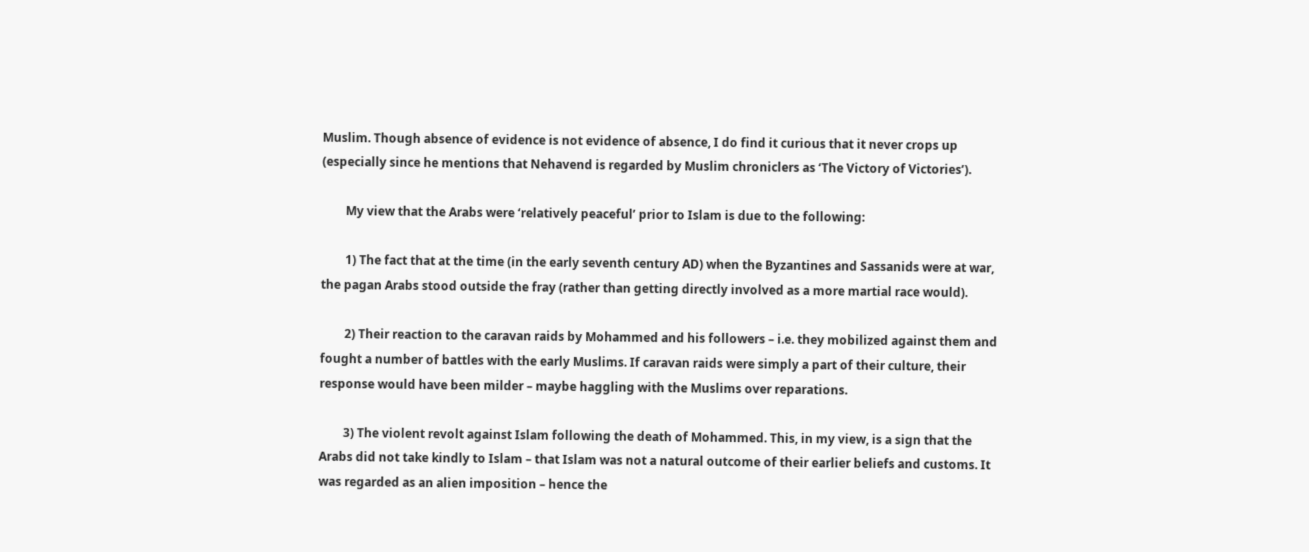Muslim. Though absence of evidence is not evidence of absence, I do find it curious that it never crops up (especially since he mentions that Nehavend is regarded by Muslim chroniclers as ‘The Victory of Victories’).

        My view that the Arabs were ‘relatively peaceful’ prior to Islam is due to the following:

        1) The fact that at the time (in the early seventh century AD) when the Byzantines and Sassanids were at war, the pagan Arabs stood outside the fray (rather than getting directly involved as a more martial race would).

        2) Their reaction to the caravan raids by Mohammed and his followers – i.e. they mobilized against them and fought a number of battles with the early Muslims. If caravan raids were simply a part of their culture, their response would have been milder – maybe haggling with the Muslims over reparations.

        3) The violent revolt against Islam following the death of Mohammed. This, in my view, is a sign that the Arabs did not take kindly to Islam – that Islam was not a natural outcome of their earlier beliefs and customs. It was regarded as an alien imposition – hence the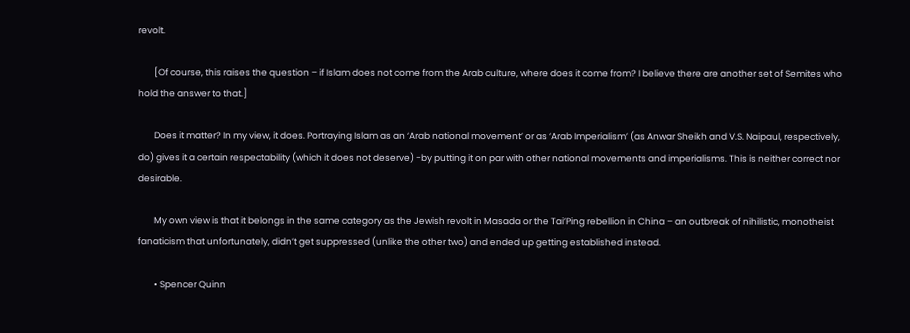revolt.

        [Of course, this raises the question – if Islam does not come from the Arab culture, where does it come from? I believe there are another set of Semites who hold the answer to that.]

        Does it matter? In my view, it does. Portraying Islam as an ‘Arab national movement’ or as ‘Arab Imperialism’ (as Anwar Sheikh and V.S. Naipaul, respectively, do) gives it a certain respectability (which it does not deserve) -by putting it on par with other national movements and imperialisms. This is neither correct nor desirable.

        My own view is that it belongs in the same category as the Jewish revolt in Masada or the Tai’Ping rebellion in China – an outbreak of nihilistic, monotheist fanaticism that unfortunately, didn’t get suppressed (unlike the other two) and ended up getting established instead.

        • Spencer Quinn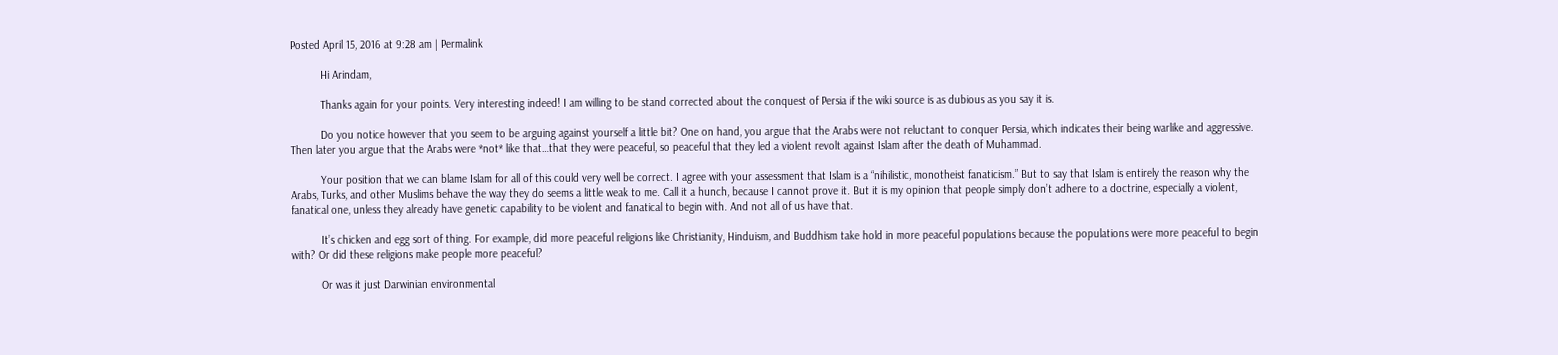Posted April 15, 2016 at 9:28 am | Permalink

          Hi Arindam,

          Thanks again for your points. Very interesting indeed! I am willing to be stand corrected about the conquest of Persia if the wiki source is as dubious as you say it is.

          Do you notice however that you seem to be arguing against yourself a little bit? One on hand, you argue that the Arabs were not reluctant to conquer Persia, which indicates their being warlike and aggressive. Then later you argue that the Arabs were *not* like that…that they were peaceful, so peaceful that they led a violent revolt against Islam after the death of Muhammad.

          Your position that we can blame Islam for all of this could very well be correct. I agree with your assessment that Islam is a “nihilistic, monotheist fanaticism.” But to say that Islam is entirely the reason why the Arabs, Turks, and other Muslims behave the way they do seems a little weak to me. Call it a hunch, because I cannot prove it. But it is my opinion that people simply don’t adhere to a doctrine, especially a violent, fanatical one, unless they already have genetic capability to be violent and fanatical to begin with. And not all of us have that.

          It’s chicken and egg sort of thing. For example, did more peaceful religions like Christianity, Hinduism, and Buddhism take hold in more peaceful populations because the populations were more peaceful to begin with? Or did these religions make people more peaceful?

          Or was it just Darwinian environmental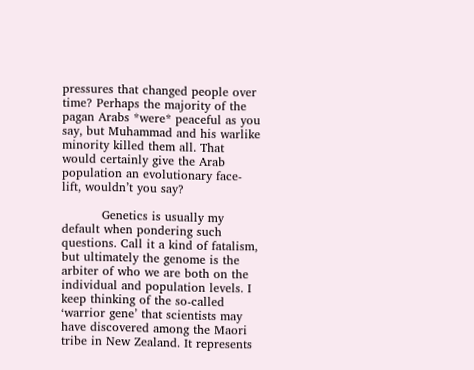pressures that changed people over time? Perhaps the majority of the pagan Arabs *were* peaceful as you say, but Muhammad and his warlike minority killed them all. That would certainly give the Arab population an evolutionary face-lift, wouldn’t you say?

          Genetics is usually my default when pondering such questions. Call it a kind of fatalism, but ultimately the genome is the arbiter of who we are both on the individual and population levels. I keep thinking of the so-called ‘warrior gene’ that scientists may have discovered among the Maori tribe in New Zealand. It represents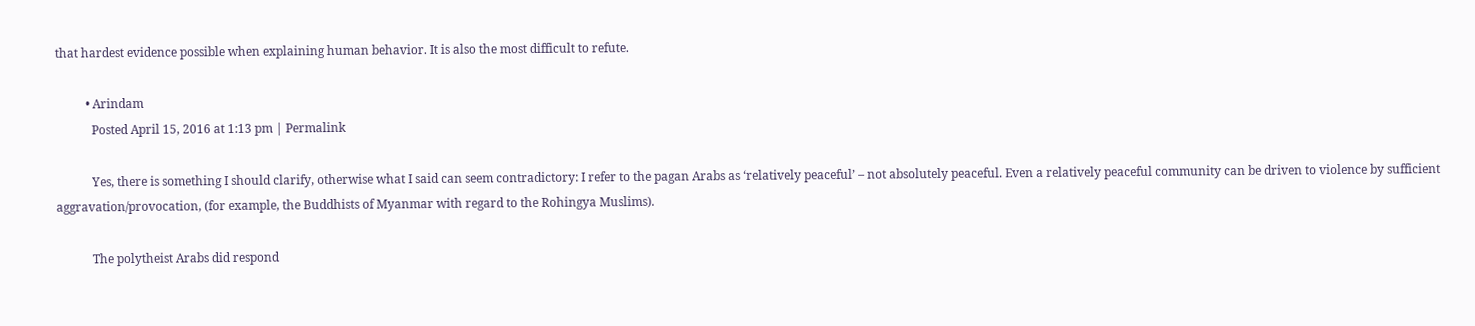that hardest evidence possible when explaining human behavior. It is also the most difficult to refute.

          • Arindam
            Posted April 15, 2016 at 1:13 pm | Permalink

            Yes, there is something I should clarify, otherwise what I said can seem contradictory: I refer to the pagan Arabs as ‘relatively peaceful’ – not absolutely peaceful. Even a relatively peaceful community can be driven to violence by sufficient aggravation/provocation, (for example, the Buddhists of Myanmar with regard to the Rohingya Muslims).

            The polytheist Arabs did respond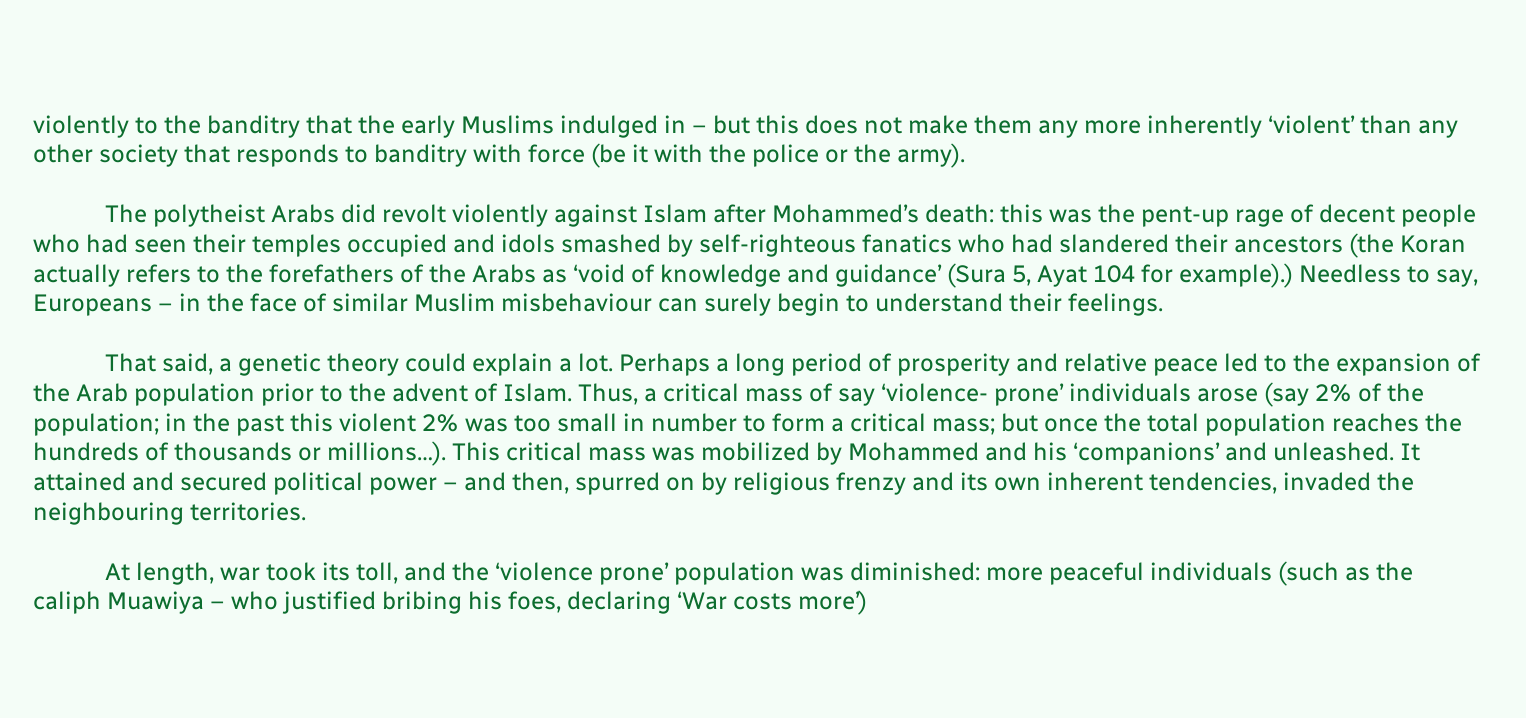violently to the banditry that the early Muslims indulged in – but this does not make them any more inherently ‘violent’ than any other society that responds to banditry with force (be it with the police or the army).

            The polytheist Arabs did revolt violently against Islam after Mohammed’s death: this was the pent-up rage of decent people who had seen their temples occupied and idols smashed by self-righteous fanatics who had slandered their ancestors (the Koran actually refers to the forefathers of the Arabs as ‘void of knowledge and guidance’ (Sura 5, Ayat 104 for example).) Needless to say, Europeans – in the face of similar Muslim misbehaviour can surely begin to understand their feelings.

            That said, a genetic theory could explain a lot. Perhaps a long period of prosperity and relative peace led to the expansion of the Arab population prior to the advent of Islam. Thus, a critical mass of say ‘violence- prone’ individuals arose (say 2% of the population; in the past this violent 2% was too small in number to form a critical mass; but once the total population reaches the hundreds of thousands or millions…). This critical mass was mobilized by Mohammed and his ‘companions’ and unleashed. It attained and secured political power – and then, spurred on by religious frenzy and its own inherent tendencies, invaded the neighbouring territories.

            At length, war took its toll, and the ‘violence prone’ population was diminished: more peaceful individuals (such as the caliph Muawiya – who justified bribing his foes, declaring ‘War costs more’)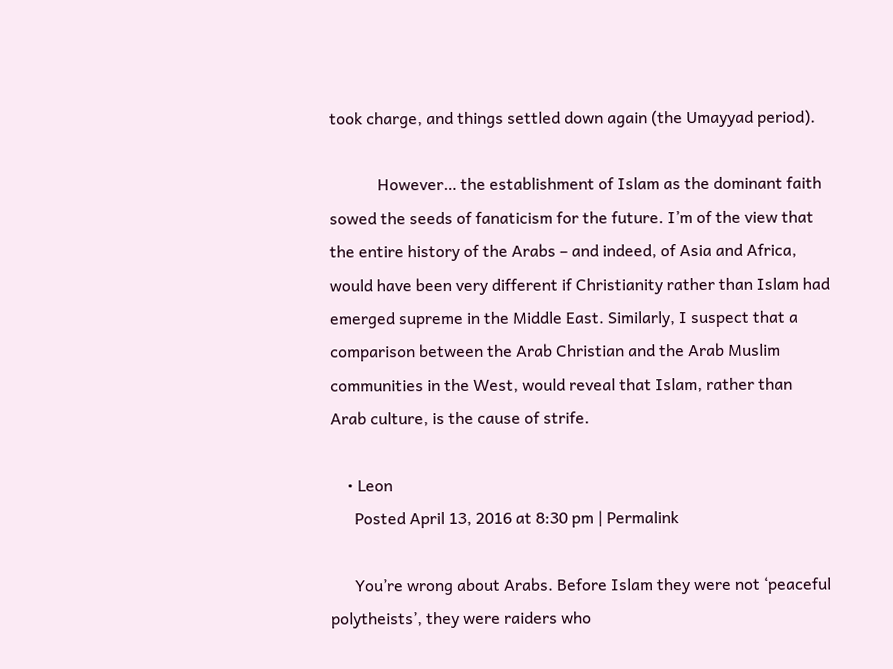took charge, and things settled down again (the Umayyad period).

            However… the establishment of Islam as the dominant faith sowed the seeds of fanaticism for the future. I’m of the view that the entire history of the Arabs – and indeed, of Asia and Africa, would have been very different if Christianity rather than Islam had emerged supreme in the Middle East. Similarly, I suspect that a comparison between the Arab Christian and the Arab Muslim communities in the West, would reveal that Islam, rather than Arab culture, is the cause of strife.

    • Leon
      Posted April 13, 2016 at 8:30 pm | Permalink

      You’re wrong about Arabs. Before Islam they were not ‘peaceful polytheists’, they were raiders who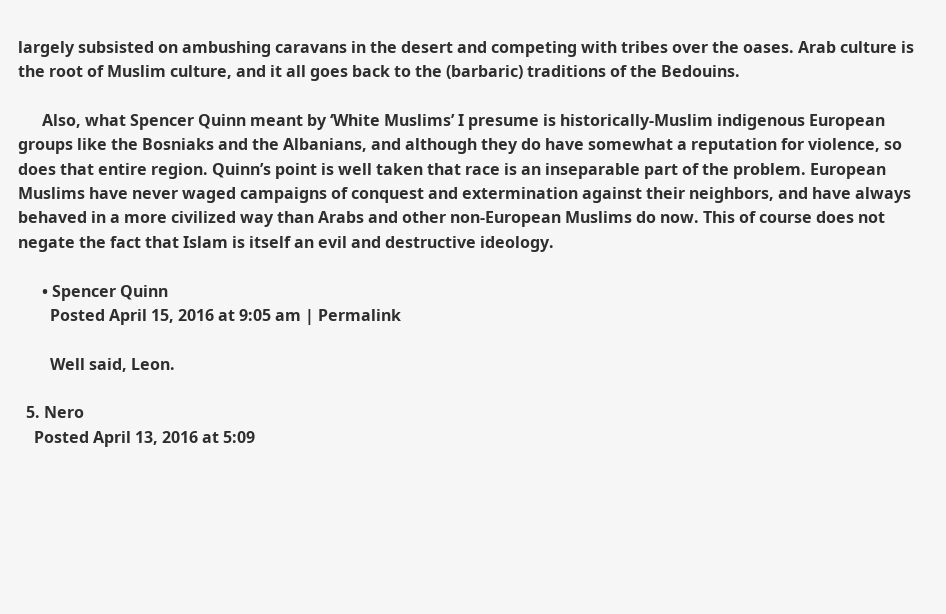largely subsisted on ambushing caravans in the desert and competing with tribes over the oases. Arab culture is the root of Muslim culture, and it all goes back to the (barbaric) traditions of the Bedouins.

      Also, what Spencer Quinn meant by ‘White Muslims’ I presume is historically-Muslim indigenous European groups like the Bosniaks and the Albanians, and although they do have somewhat a reputation for violence, so does that entire region. Quinn’s point is well taken that race is an inseparable part of the problem. European Muslims have never waged campaigns of conquest and extermination against their neighbors, and have always behaved in a more civilized way than Arabs and other non-European Muslims do now. This of course does not negate the fact that Islam is itself an evil and destructive ideology.

      • Spencer Quinn
        Posted April 15, 2016 at 9:05 am | Permalink

        Well said, Leon.

  5. Nero
    Posted April 13, 2016 at 5:09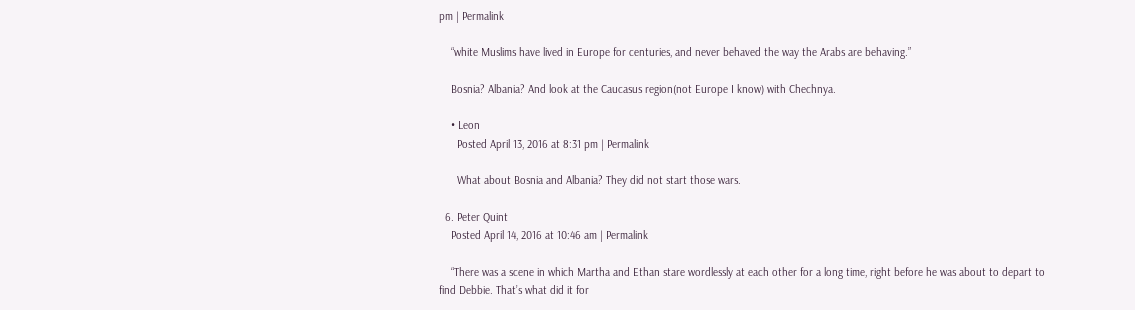pm | Permalink

    “white Muslims have lived in Europe for centuries, and never behaved the way the Arabs are behaving.”

    Bosnia? Albania? And look at the Caucasus region(not Europe I know) with Chechnya.

    • Leon
      Posted April 13, 2016 at 8:31 pm | Permalink

      What about Bosnia and Albania? They did not start those wars.

  6. Peter Quint
    Posted April 14, 2016 at 10:46 am | Permalink

    “There was a scene in which Martha and Ethan stare wordlessly at each other for a long time, right before he was about to depart to find Debbie. That’s what did it for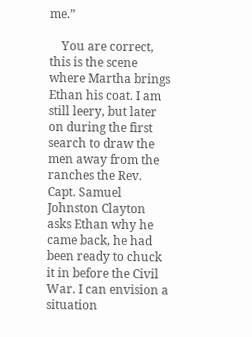me.”

    You are correct, this is the scene where Martha brings Ethan his coat. I am still leery, but later on during the first search to draw the men away from the ranches the Rev. Capt. Samuel Johnston Clayton asks Ethan why he came back, he had been ready to chuck it in before the Civil War. I can envision a situation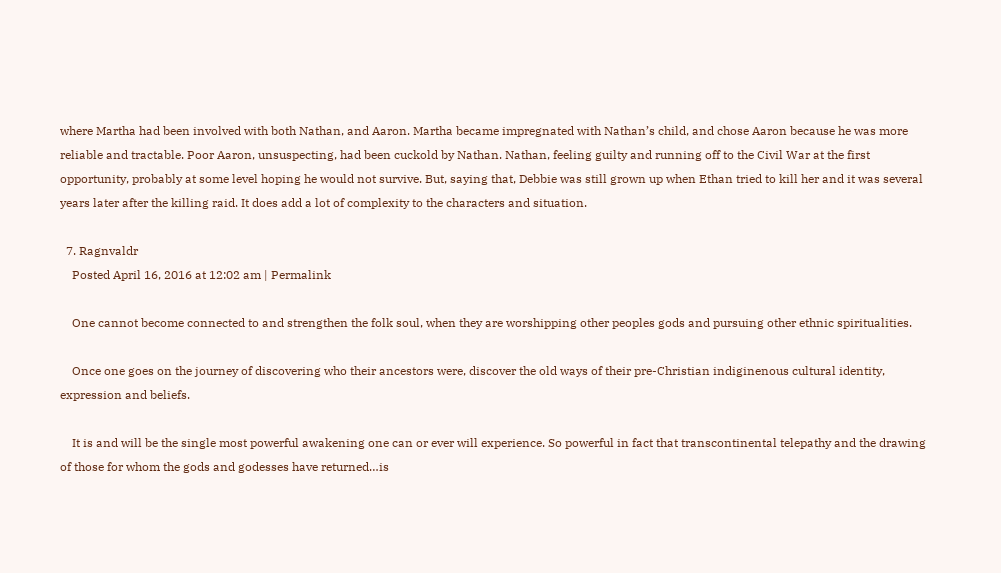where Martha had been involved with both Nathan, and Aaron. Martha became impregnated with Nathan’s child, and chose Aaron because he was more reliable and tractable. Poor Aaron, unsuspecting, had been cuckold by Nathan. Nathan, feeling guilty and running off to the Civil War at the first opportunity, probably at some level hoping he would not survive. But, saying that, Debbie was still grown up when Ethan tried to kill her and it was several years later after the killing raid. It does add a lot of complexity to the characters and situation.

  7. Ragnvaldr
    Posted April 16, 2016 at 12:02 am | Permalink

    One cannot become connected to and strengthen the folk soul, when they are worshipping other peoples gods and pursuing other ethnic spiritualities.

    Once one goes on the journey of discovering who their ancestors were, discover the old ways of their pre-Christian indiginenous cultural identity, expression and beliefs.

    It is and will be the single most powerful awakening one can or ever will experience. So powerful in fact that transcontinental telepathy and the drawing of those for whom the gods and godesses have returned…is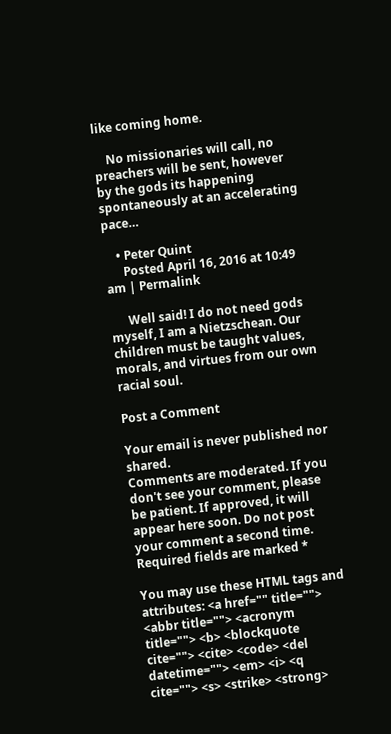like coming home.

    No missionaries will call, no preachers will be sent, however by the gods its happening spontaneously at an accelerating pace…

    • Peter Quint
      Posted April 16, 2016 at 10:49 am | Permalink

      Well said! I do not need gods myself, I am a Nietzschean. Our children must be taught values, morals, and virtues from our own racial soul.

Post a Comment

Your email is never published nor shared.
Comments are moderated. If you don't see your comment, please be patient. If approved, it will appear here soon. Do not post your comment a second time.
Required fields are marked *

You may use these HTML tags and attributes: <a href="" title=""> <abbr title=""> <acronym title=""> <b> <blockquote cite=""> <cite> <code> <del datetime=""> <em> <i> <q cite=""> <s> <strike> <strong>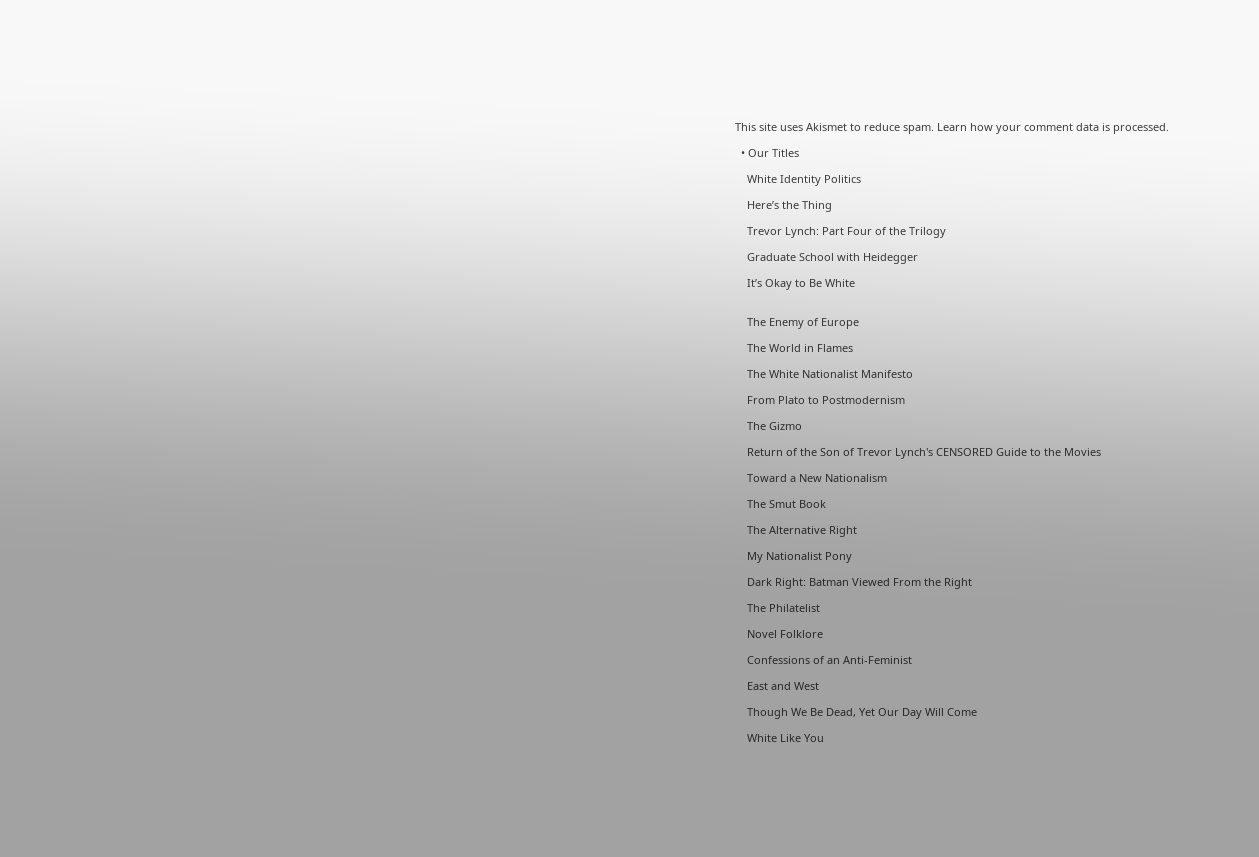This site uses Akismet to reduce spam. Learn how your comment data is processed.

  • Our Titles

    White Identity Politics

    Here’s the Thing

    Trevor Lynch: Part Four of the Trilogy

    Graduate School with Heidegger

    It’s Okay to Be White


    The Enemy of Europe

    The World in Flames

    The White Nationalist Manifesto

    From Plato to Postmodernism

    The Gizmo

    Return of the Son of Trevor Lynch's CENSORED Guide to the Movies

    Toward a New Nationalism

    The Smut Book

    The Alternative Right

    My Nationalist Pony

    Dark Right: Batman Viewed From the Right

    The Philatelist

    Novel Folklore

    Confessions of an Anti-Feminist

    East and West

    Though We Be Dead, Yet Our Day Will Come

    White Like You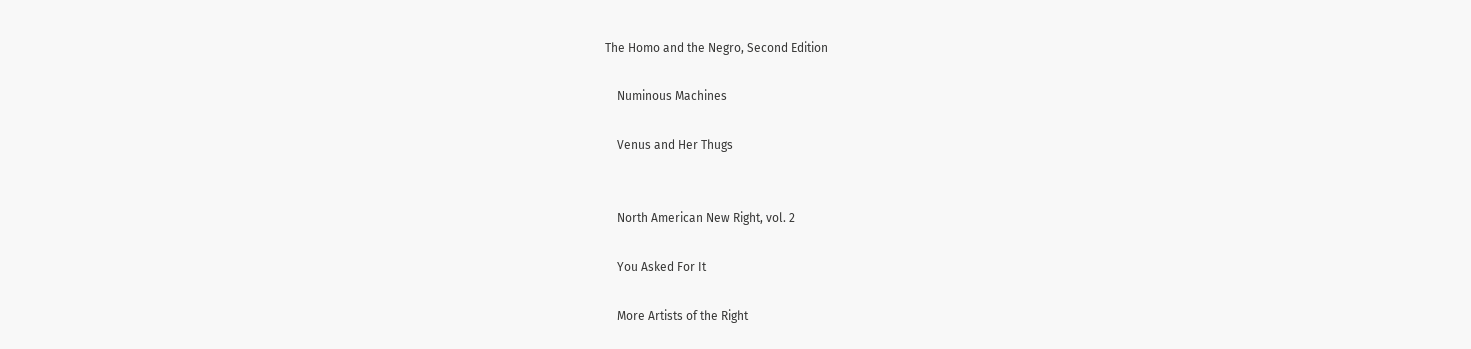The Homo and the Negro, Second Edition

    Numinous Machines

    Venus and Her Thugs


    North American New Right, vol. 2

    You Asked For It

    More Artists of the Right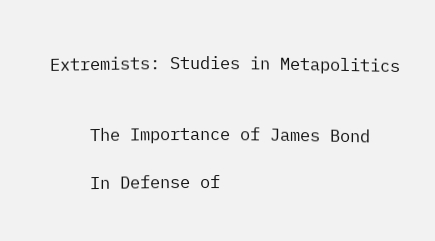Extremists: Studies in Metapolitics


    The Importance of James Bond

    In Defense of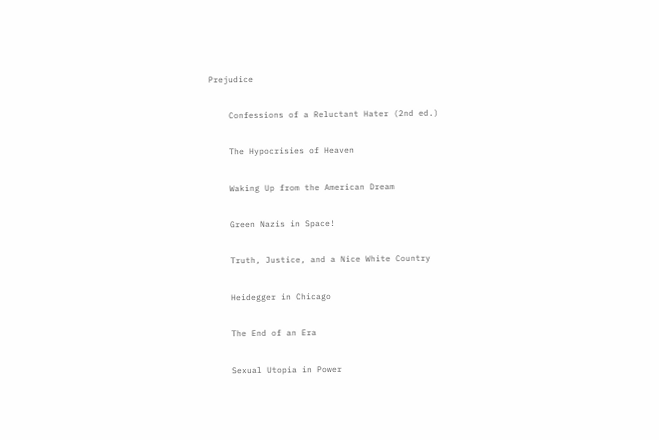Prejudice

    Confessions of a Reluctant Hater (2nd ed.)

    The Hypocrisies of Heaven

    Waking Up from the American Dream

    Green Nazis in Space!

    Truth, Justice, and a Nice White Country

    Heidegger in Chicago

    The End of an Era

    Sexual Utopia in Power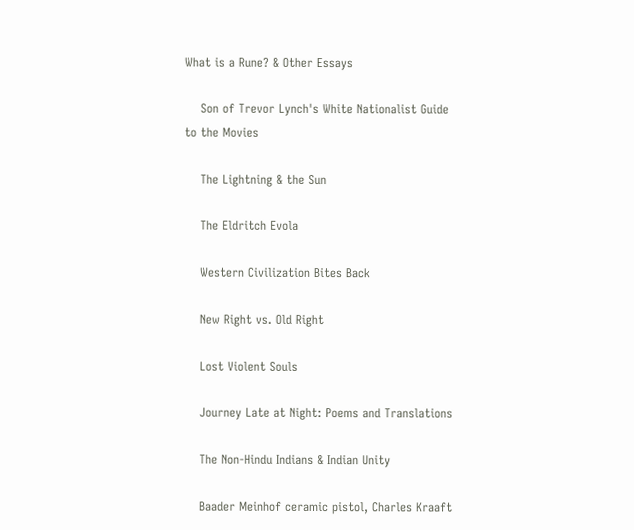What is a Rune? & Other Essays

    Son of Trevor Lynch's White Nationalist Guide to the Movies

    The Lightning & the Sun

    The Eldritch Evola

    Western Civilization Bites Back

    New Right vs. Old Right

    Lost Violent Souls

    Journey Late at Night: Poems and Translations

    The Non-Hindu Indians & Indian Unity

    Baader Meinhof ceramic pistol, Charles Kraaft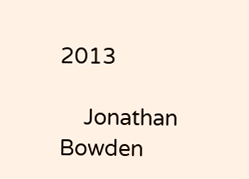2013

    Jonathan Bowden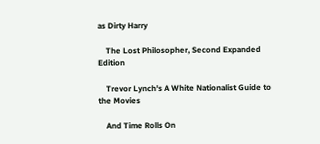as Dirty Harry

    The Lost Philosopher, Second Expanded Edition

    Trevor Lynch's A White Nationalist Guide to the Movies

    And Time Rolls On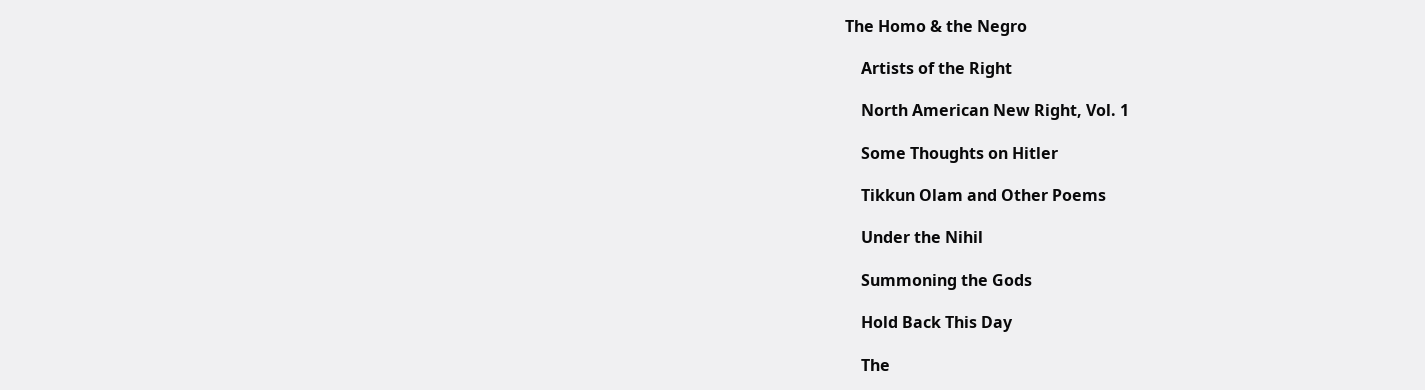The Homo & the Negro

    Artists of the Right

    North American New Right, Vol. 1

    Some Thoughts on Hitler

    Tikkun Olam and Other Poems

    Under the Nihil

    Summoning the Gods

    Hold Back This Day

    The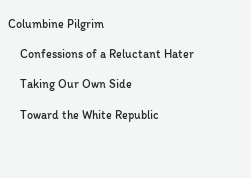Columbine Pilgrim

    Confessions of a Reluctant Hater

    Taking Our Own Side

    Toward the White Republic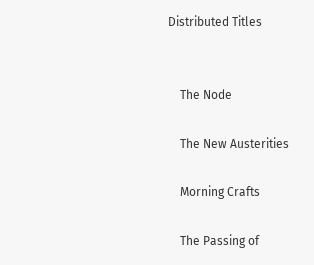Distributed Titles


    The Node

    The New Austerities

    Morning Crafts

    The Passing of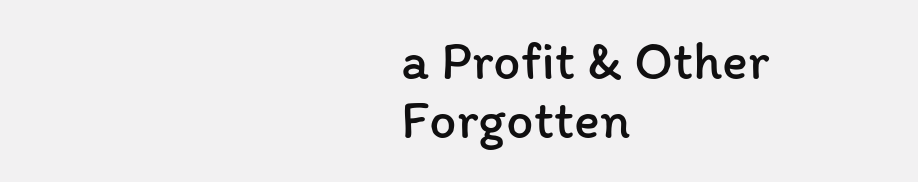a Profit & Other Forgotten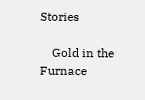Stories

    Gold in the Furnace